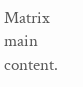Matrix main content.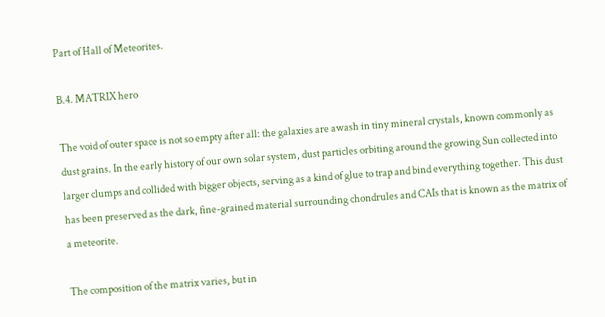Part of Hall of Meteorites.

B.4. MATRIX hero

The void of outer space is not so empty after all: the galaxies are awash in tiny mineral crystals, known commonly as dust grains. In the early history of our own solar system, dust particles orbiting around the growing Sun collected into larger clumps and collided with bigger objects, serving as a kind of glue to trap and bind everything together. This dust has been preserved as the dark, fine-grained material surrounding chondrules and CAIs that is known as the matrix of a meteorite.

The composition of the matrix varies, but in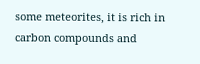some meteorites, it is rich in carbon compounds and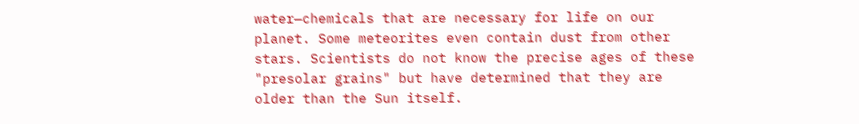water—chemicals that are necessary for life on our planet. Some meteorites even contain dust from other stars. Scientists do not know the precise ages of these "presolar grains" but have determined that they are older than the Sun itself.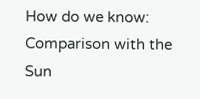How do we know: Comparison with the Sun